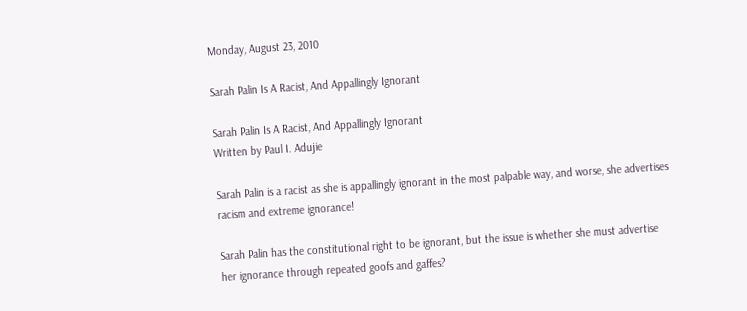Monday, August 23, 2010

Sarah Palin Is A Racist, And Appallingly Ignorant

Sarah Palin Is A Racist, And Appallingly Ignorant
Written by Paul I. Adujie

Sarah Palin is a racist as she is appallingly ignorant in the most palpable way, and worse, she advertises racism and extreme ignorance!

Sarah Palin has the constitutional right to be ignorant, but the issue is whether she must advertise her ignorance through repeated goofs and gaffes?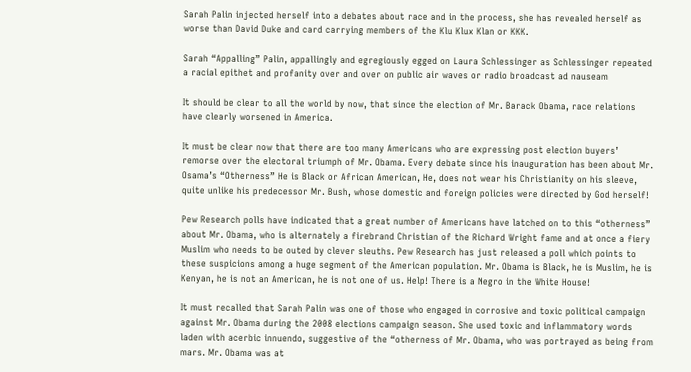Sarah Palin injected herself into a debates about race and in the process, she has revealed herself as worse than David Duke and card carrying members of the Klu Klux Klan or KKK.

Sarah “Appalling” Palin, appallingly and egregiously egged on Laura Schlessinger as Schlessinger repeated a racial epithet and profanity over and over on public air waves or radio broadcast ad nauseam

It should be clear to all the world by now, that since the election of Mr. Barack Obama, race relations have clearly worsened in America.

It must be clear now that there are too many Americans who are expressing post election buyers’ remorse over the electoral triumph of Mr. Obama. Every debate since his inauguration has been about Mr. Osama’s “Otherness” He is Black or African American, He, does not wear his Christianity on his sleeve, quite unlike his predecessor Mr. Bush, whose domestic and foreign policies were directed by God herself!

Pew Research polls have indicated that a great number of Americans have latched on to this “otherness” about Mr. Obama, who is alternately a firebrand Christian of the Richard Wright fame and at once a fiery Muslim who needs to be outed by clever sleuths. Pew Research has just released a poll which points to these suspicions among a huge segment of the American population. Mr. Obama is Black, he is Muslim, he is Kenyan, he is not an American, he is not one of us. Help! There is a Negro in the White House!

It must recalled that Sarah Palin was one of those who engaged in corrosive and toxic political campaign against Mr. Obama during the 2008 elections campaign season. She used toxic and inflammatory words laden with acerbic innuendo, suggestive of the “otherness of Mr. Obama, who was portrayed as being from mars. Mr. Obama was at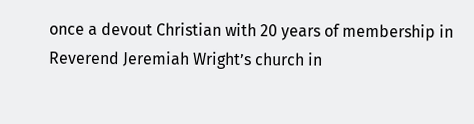once a devout Christian with 20 years of membership in Reverend Jeremiah Wright’s church in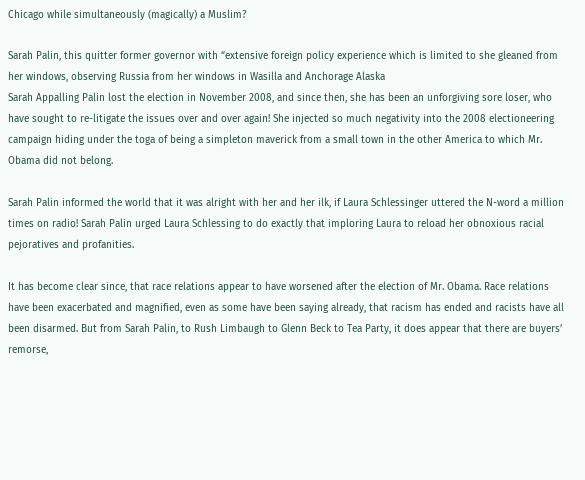Chicago while simultaneously (magically) a Muslim?

Sarah Palin, this quitter former governor with “extensive foreign policy experience which is limited to she gleaned from her windows, observing Russia from her windows in Wasilla and Anchorage Alaska
Sarah Appalling Palin lost the election in November 2008, and since then, she has been an unforgiving sore loser, who have sought to re-litigate the issues over and over again! She injected so much negativity into the 2008 electioneering campaign hiding under the toga of being a simpleton maverick from a small town in the other America to which Mr. Obama did not belong.

Sarah Palin informed the world that it was alright with her and her ilk, if Laura Schlessinger uttered the N-word a million times on radio! Sarah Palin urged Laura Schlessing to do exactly that imploring Laura to reload her obnoxious racial pejoratives and profanities.

It has become clear since, that race relations appear to have worsened after the election of Mr. Obama. Race relations have been exacerbated and magnified, even as some have been saying already, that racism has ended and racists have all been disarmed. But from Sarah Palin, to Rush Limbaugh to Glenn Beck to Tea Party, it does appear that there are buyers’ remorse,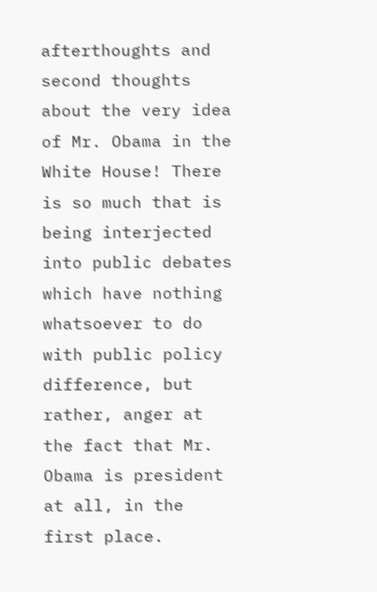afterthoughts and second thoughts about the very idea of Mr. Obama in the White House! There is so much that is being interjected into public debates which have nothing whatsoever to do with public policy difference, but rather, anger at the fact that Mr. Obama is president at all, in the first place.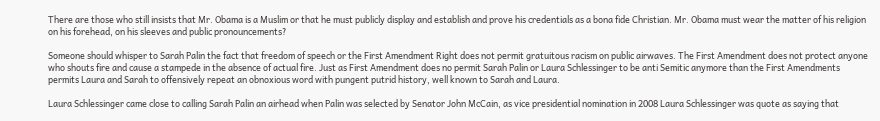There are those who still insists that Mr. Obama is a Muslim or that he must publicly display and establish and prove his credentials as a bona fide Christian. Mr. Obama must wear the matter of his religion on his forehead, on his sleeves and public pronouncements?

Someone should whisper to Sarah Palin the fact that freedom of speech or the First Amendment Right does not permit gratuitous racism on public airwaves. The First Amendment does not protect anyone who shouts fire and cause a stampede in the absence of actual fire. Just as First Amendment does no permit Sarah Palin or Laura Schlessinger to be anti Semitic anymore than the First Amendments permits Laura and Sarah to offensively repeat an obnoxious word with pungent putrid history, well known to Sarah and Laura.

Laura Schlessinger came close to calling Sarah Palin an airhead when Palin was selected by Senator John McCain, as vice presidential nomination in 2008 Laura Schlessinger was quote as saying that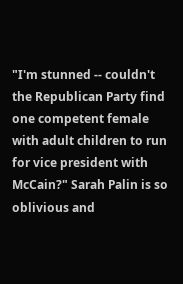"I'm stunned -- couldn't the Republican Party find one competent female with adult children to run for vice president with McCain?" Sarah Palin is so oblivious and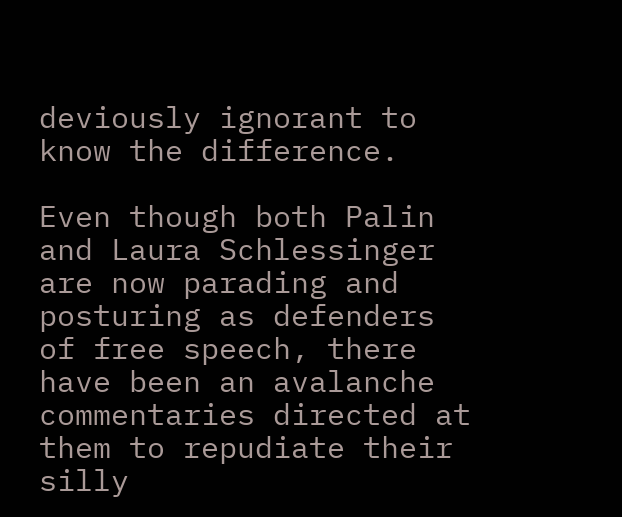deviously ignorant to know the difference.

Even though both Palin and Laura Schlessinger are now parading and posturing as defenders of free speech, there have been an avalanche commentaries directed at them to repudiate their silly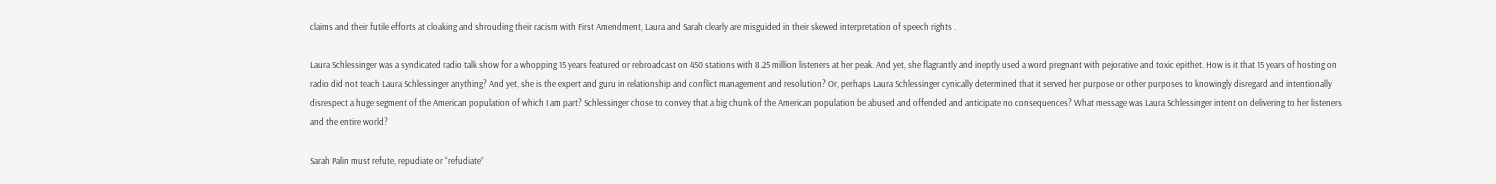claims and their futile efforts at cloaking and shrouding their racism with First Amendment, Laura and Sarah clearly are misguided in their skewed interpretation of speech rights .

Laura Schlessinger was a syndicated radio talk show for a whopping 15 years featured or rebroadcast on 450 stations with 8.25 million listeners at her peak. And yet, she flagrantly and ineptly used a word pregnant with pejorative and toxic epithet. How is it that 15 years of hosting on radio did not teach Laura Schlessinger anything? And yet, she is the expert and guru in relationship and conflict management and resolution? Or, perhaps Laura Schlessinger cynically determined that it served her purpose or other purposes to knowingly disregard and intentionally disrespect a huge segment of the American population of which I am part? Schlessinger chose to convey that a big chunk of the American population be abused and offended and anticipate no consequences? What message was Laura Schlessinger intent on delivering to her listeners and the entire world?

Sarah Palin must refute, repudiate or “refudiate”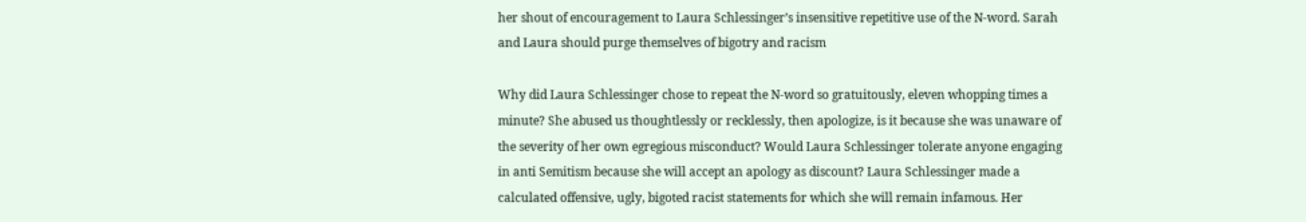her shout of encouragement to Laura Schlessinger’s insensitive repetitive use of the N-word. Sarah and Laura should purge themselves of bigotry and racism

Why did Laura Schlessinger chose to repeat the N-word so gratuitously, eleven whopping times a minute? She abused us thoughtlessly or recklessly, then apologize, is it because she was unaware of the severity of her own egregious misconduct? Would Laura Schlessinger tolerate anyone engaging in anti Semitism because she will accept an apology as discount? Laura Schlessinger made a calculated offensive, ugly, bigoted racist statements for which she will remain infamous. Her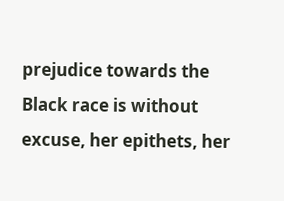prejudice towards the Black race is without excuse, her epithets, her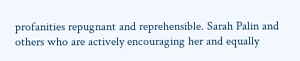profanities repugnant and reprehensible. Sarah Palin and others who are actively encouraging her and equally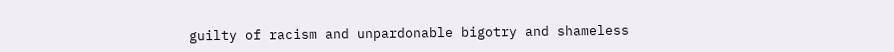guilty of racism and unpardonable bigotry and shameless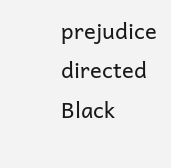prejudice directed Black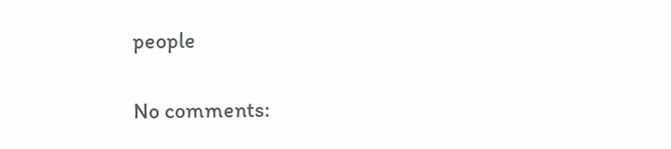people

No comments: